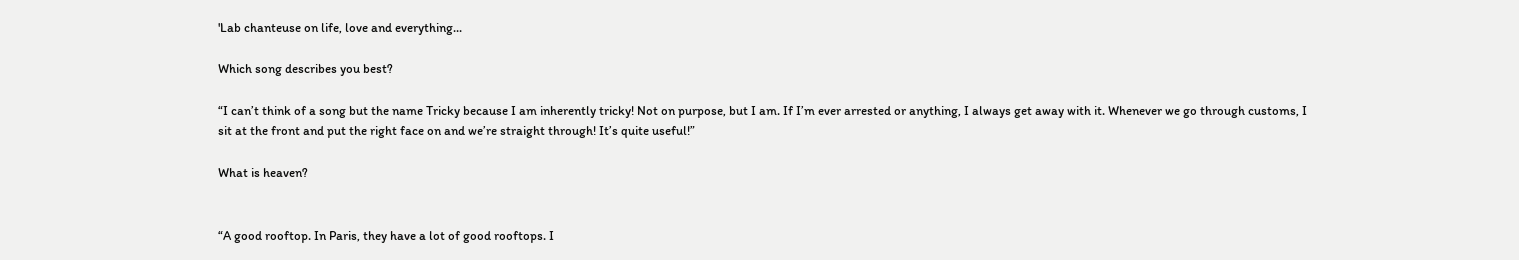'Lab chanteuse on life, love and everything...

Which song describes you best?

“I can’t think of a song but the name Tricky because I am inherently tricky! Not on purpose, but I am. If I’m ever arrested or anything, I always get away with it. Whenever we go through customs, I sit at the front and put the right face on and we’re straight through! It’s quite useful!”

What is heaven?


“A good rooftop. In Paris, they have a lot of good rooftops. I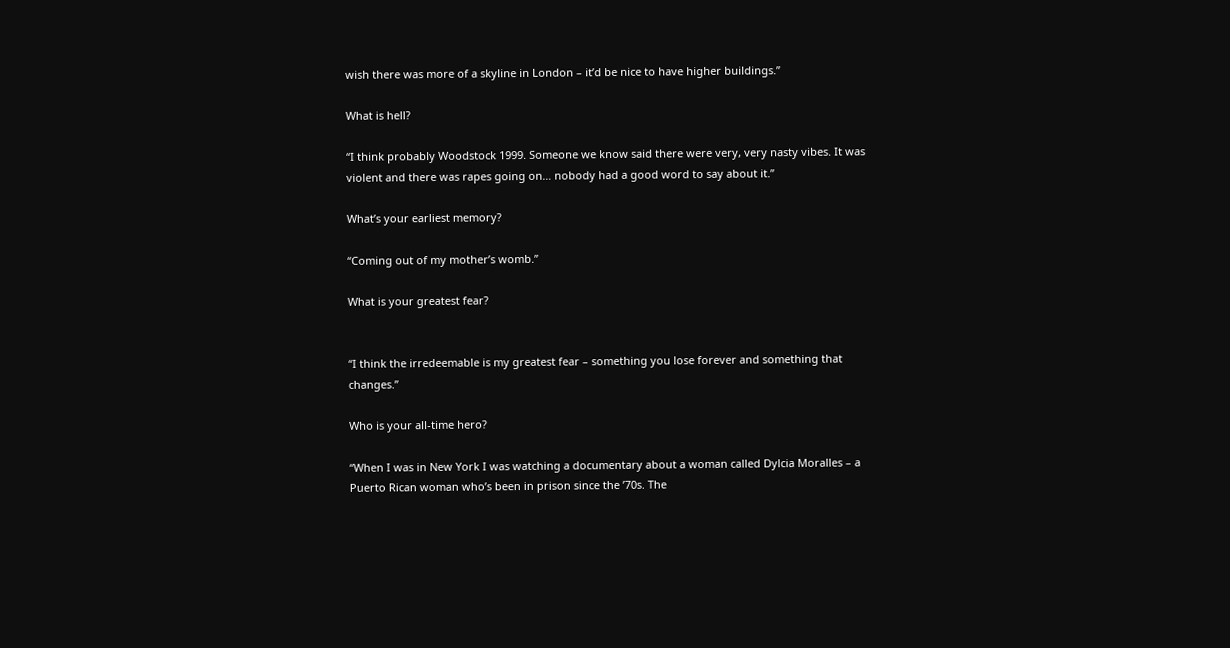wish there was more of a skyline in London – it’d be nice to have higher buildings.”

What is hell?

“I think probably Woodstock 1999. Someone we know said there were very, very nasty vibes. It was violent and there was rapes going on… nobody had a good word to say about it.”

What’s your earliest memory?

“Coming out of my mother’s womb.”

What is your greatest fear?


“I think the irredeemable is my greatest fear – something you lose forever and something that changes.”

Who is your all-time hero?

“When I was in New York I was watching a documentary about a woman called Dylcia Moralles – a Puerto Rican woman who’s been in prison since the ’70s. The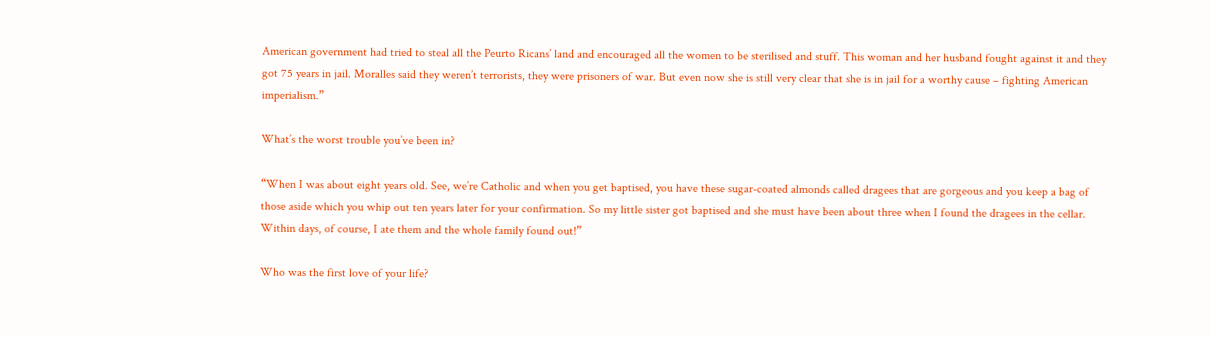American government had tried to steal all the Peurto Ricans’ land and encouraged all the women to be sterilised and stuff. This woman and her husband fought against it and they got 75 years in jail. Moralles said they weren’t terrorists, they were prisoners of war. But even now she is still very clear that she is in jail for a worthy cause – fighting American imperialism.”

What’s the worst trouble you’ve been in?

“When I was about eight years old. See, we’re Catholic and when you get baptised, you have these sugar-coated almonds called dragees that are gorgeous and you keep a bag of those aside which you whip out ten years later for your confirmation. So my little sister got baptised and she must have been about three when I found the dragees in the cellar. Within days, of course, I ate them and the whole family found out!”

Who was the first love of your life?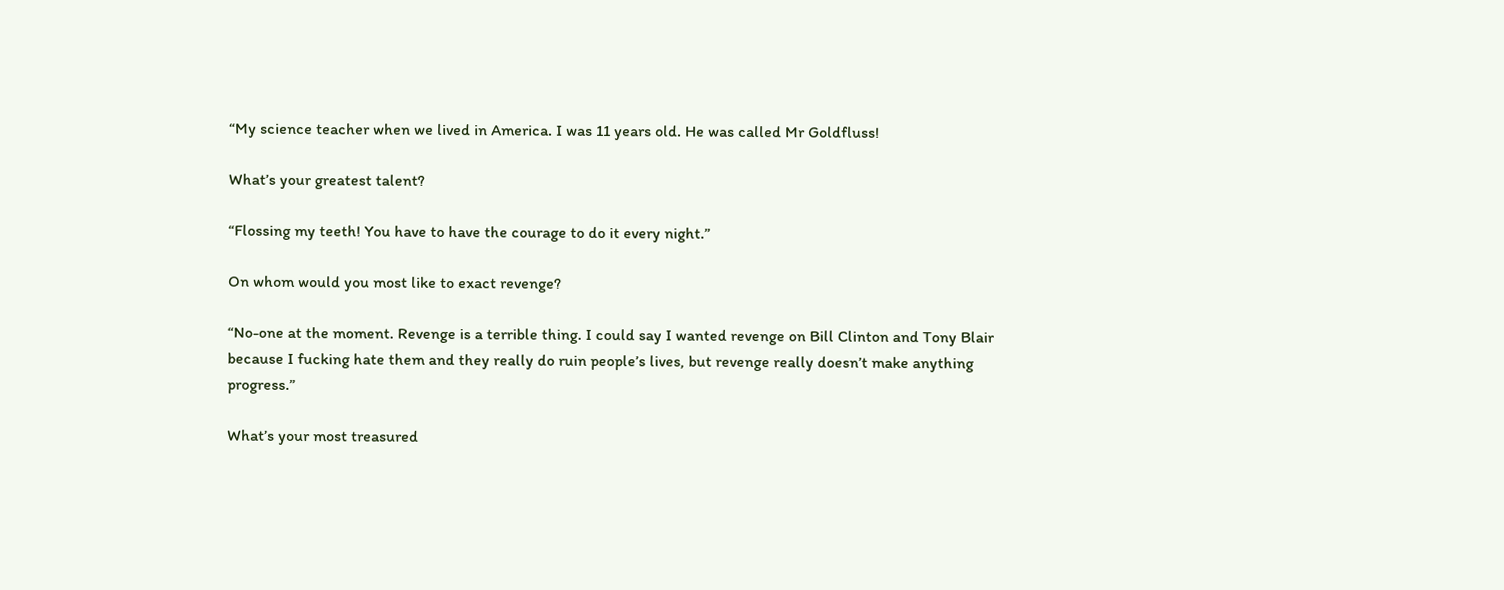“My science teacher when we lived in America. I was 11 years old. He was called Mr Goldfluss!

What’s your greatest talent?

“Flossing my teeth! You have to have the courage to do it every night.”

On whom would you most like to exact revenge?

“No-one at the moment. Revenge is a terrible thing. I could say I wanted revenge on Bill Clinton and Tony Blair because I fucking hate them and they really do ruin people’s lives, but revenge really doesn’t make anything progress.”

What’s your most treasured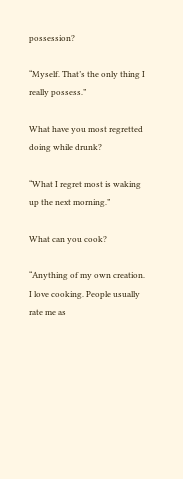possession?

“Myself. That’s the only thing I really possess.”

What have you most regretted doing while drunk?

“What I regret most is waking up the next morning.”

What can you cook?

“Anything of my own creation. I love cooking. People usually rate me as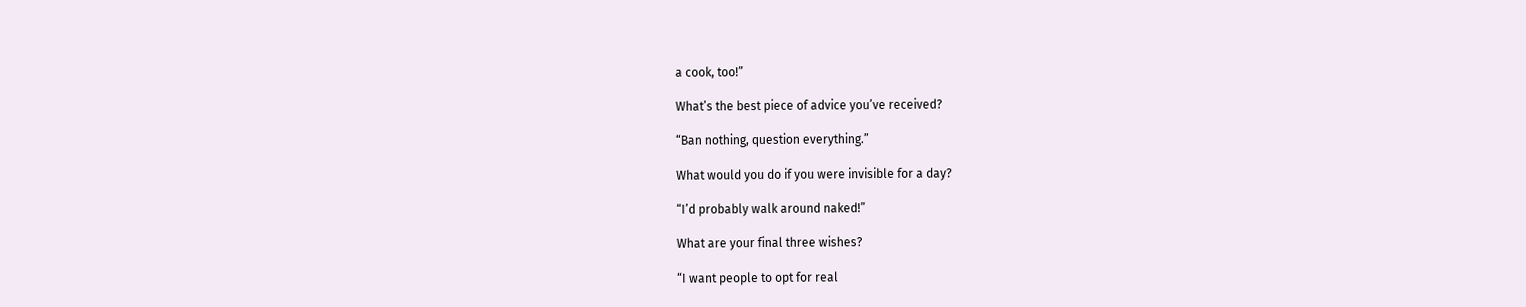a cook, too!”

What’s the best piece of advice you’ve received?

“Ban nothing, question everything.”

What would you do if you were invisible for a day?

“I’d probably walk around naked!”

What are your final three wishes?

“I want people to opt for real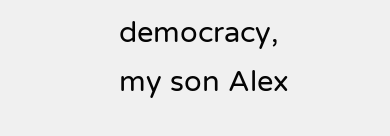democracy, my son Alex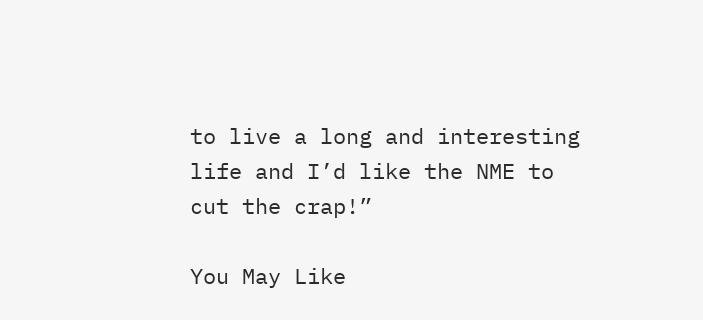to live a long and interesting life and I’d like the NME to cut the crap!”

You May Like